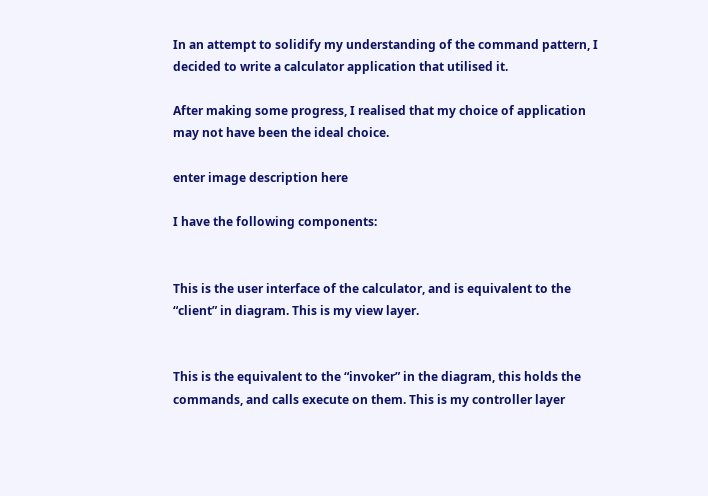In an attempt to solidify my understanding of the command pattern, I decided to write a calculator application that utilised it.

After making some progress, I realised that my choice of application may not have been the ideal choice.

enter image description here

I have the following components:


This is the user interface of the calculator, and is equivalent to the “client” in diagram. This is my view layer.


This is the equivalent to the “invoker” in the diagram, this holds the commands, and calls execute on them. This is my controller layer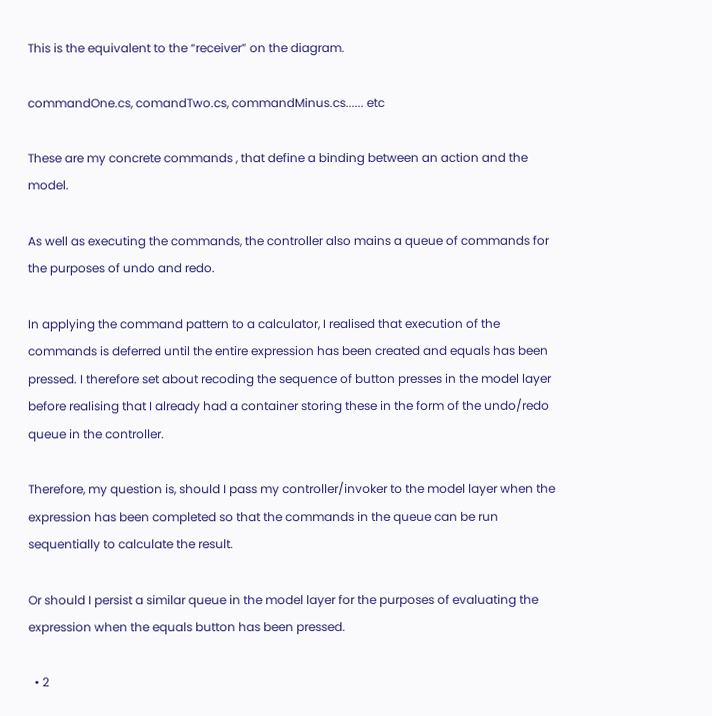This is the equivalent to the “receiver” on the diagram.

commandOne.cs, comandTwo.cs, commandMinus.cs...... etc

These are my concrete commands , that define a binding between an action and the model.

As well as executing the commands, the controller also mains a queue of commands for the purposes of undo and redo.

In applying the command pattern to a calculator, I realised that execution of the commands is deferred until the entire expression has been created and equals has been pressed. I therefore set about recoding the sequence of button presses in the model layer before realising that I already had a container storing these in the form of the undo/redo queue in the controller.

Therefore, my question is, should I pass my controller/invoker to the model layer when the expression has been completed so that the commands in the queue can be run sequentially to calculate the result.

Or should I persist a similar queue in the model layer for the purposes of evaluating the expression when the equals button has been pressed.

  • 2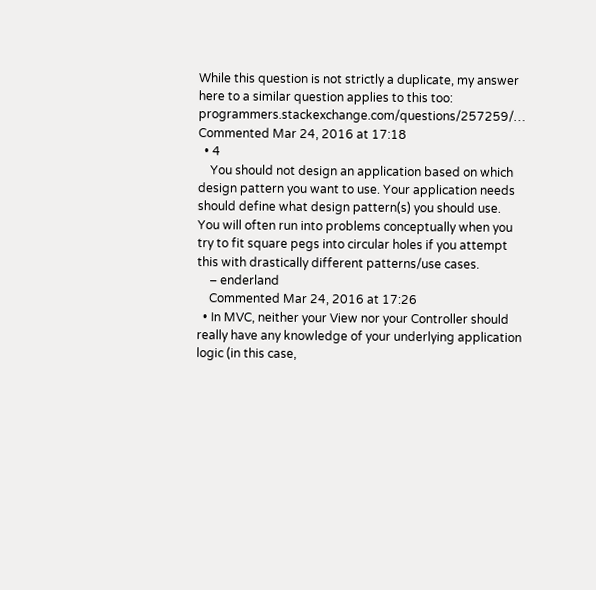While this question is not strictly a duplicate, my answer here to a similar question applies to this too: programmers.stackexchange.com/questions/257259/… Commented Mar 24, 2016 at 17:18
  • 4
    You should not design an application based on which design pattern you want to use. Your application needs should define what design pattern(s) you should use. You will often run into problems conceptually when you try to fit square pegs into circular holes if you attempt this with drastically different patterns/use cases.
    – enderland
    Commented Mar 24, 2016 at 17:26
  • In MVC, neither your View nor your Controller should really have any knowledge of your underlying application logic (in this case,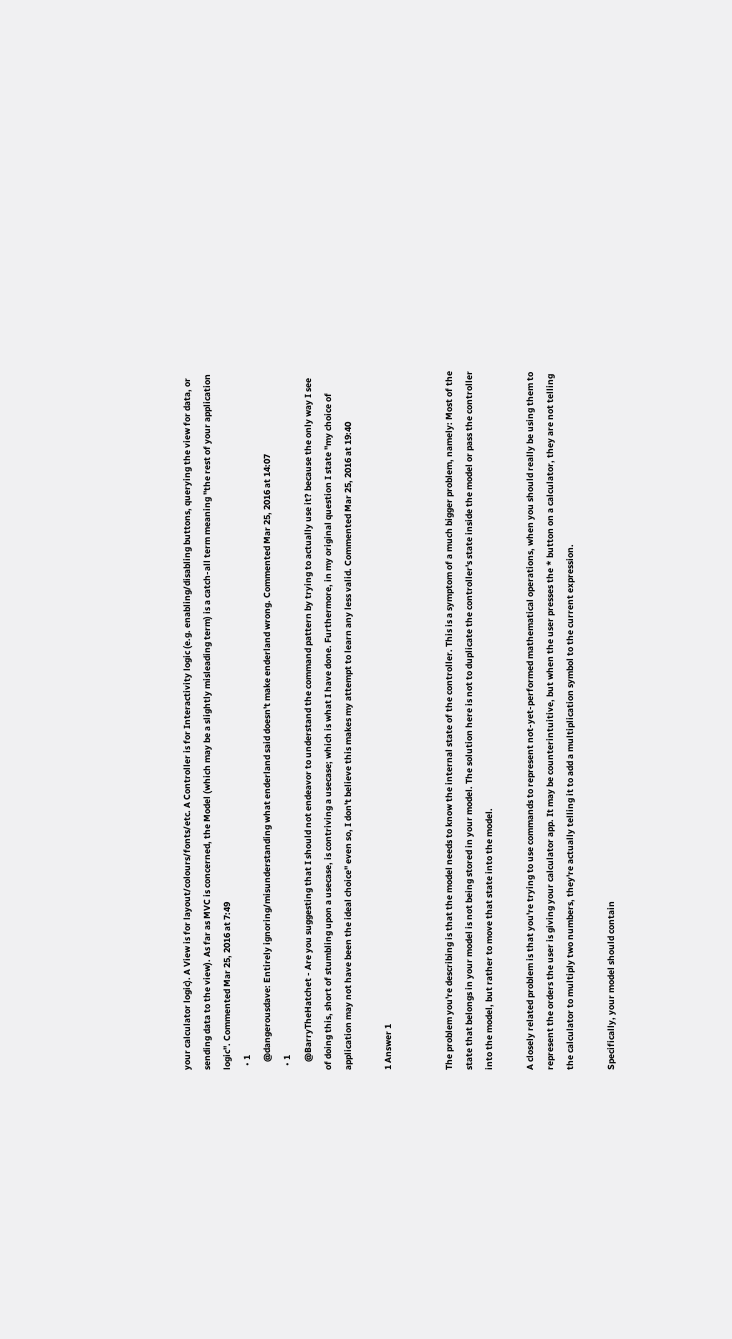your calculator logic). A View is for layout/colours/fonts/etc. A Controller is for Interactivity logic (e.g. enabling/disabling buttons, querying the view for data, or sending data to the view). As far as MVC is concerned, the Model (which may be a slightly misleading term) is a catch-all term meaning "the rest of your application logic". Commented Mar 25, 2016 at 7:49
  • 1
    @dangerousdave: Entirely ignoring/misunderstanding what enderland said doesn't make enderland wrong. Commented Mar 25, 2016 at 14:07
  • 1
    @BarryTheHatchet - Are you suggesting that I should not endeavor to understand the command pattern by trying to actually use it? because the only way I see of doing this, short of stumbling upon a usecase, is contriving a usecase; which is what I have done. Furthermore, in my original question I state "my choice of application may not have been the ideal choice" even so, I don't believe this makes my attempt to learn any less valid. Commented Mar 25, 2016 at 19:40

1 Answer 1


The problem you're describing is that the model needs to know the internal state of the controller. This is a symptom of a much bigger problem, namely: Most of the state that belongs in your model is not being stored in your model. The solution here is not to duplicate the controller's state inside the model or pass the controller into the model, but rather to move that state into the model.

A closely related problem is that you're trying to use commands to represent not-yet-performed mathematical operations, when you should really be using them to represent the orders the user is giving your calculator app. It may be counterintuitive, but when the user presses the * button on a calculator, they are not telling the calculator to multiply two numbers, they're actually telling it to add a multiplication symbol to the current expression.

Specifically, your model should contain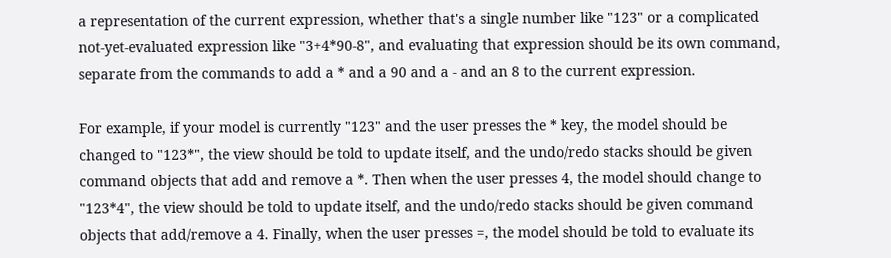a representation of the current expression, whether that's a single number like "123" or a complicated not-yet-evaluated expression like "3+4*90-8", and evaluating that expression should be its own command, separate from the commands to add a * and a 90 and a - and an 8 to the current expression.

For example, if your model is currently "123" and the user presses the * key, the model should be changed to "123*", the view should be told to update itself, and the undo/redo stacks should be given command objects that add and remove a *. Then when the user presses 4, the model should change to "123*4", the view should be told to update itself, and the undo/redo stacks should be given command objects that add/remove a 4. Finally, when the user presses =, the model should be told to evaluate its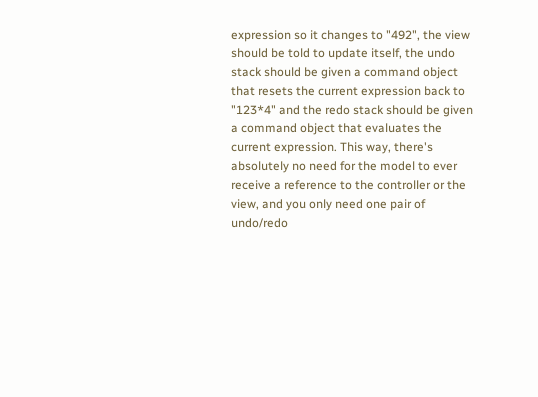expression so it changes to "492", the view should be told to update itself, the undo stack should be given a command object that resets the current expression back to "123*4" and the redo stack should be given a command object that evaluates the current expression. This way, there's absolutely no need for the model to ever receive a reference to the controller or the view, and you only need one pair of undo/redo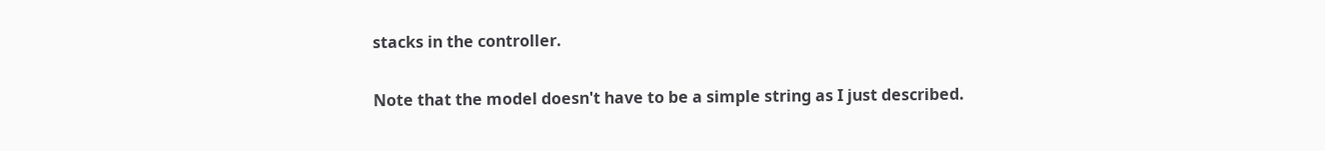stacks in the controller.

Note that the model doesn't have to be a simple string as I just described.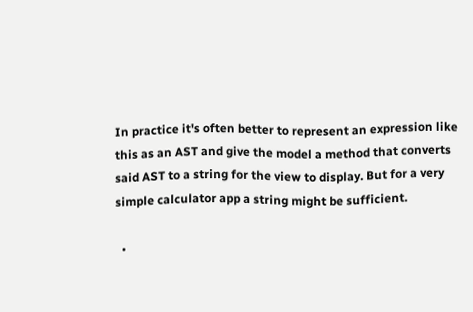In practice it's often better to represent an expression like this as an AST and give the model a method that converts said AST to a string for the view to display. But for a very simple calculator app a string might be sufficient.

  •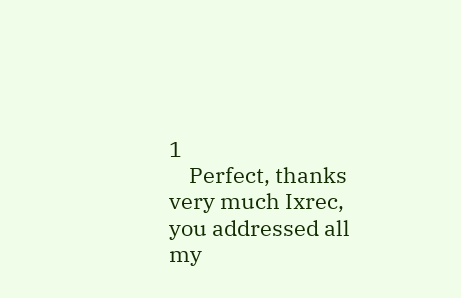1
    Perfect, thanks very much Ixrec, you addressed all my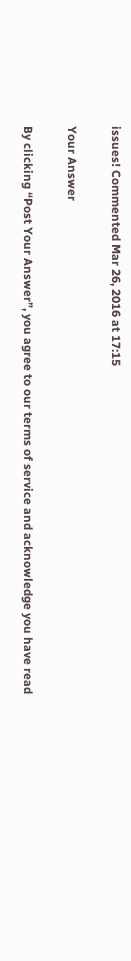issues! Commented Mar 26, 2016 at 17:15

Your Answer

By clicking “Post Your Answer”, you agree to our terms of service and acknowledge you have read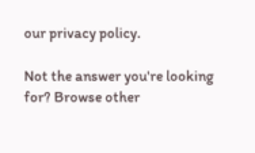our privacy policy.

Not the answer you're looking for? Browse other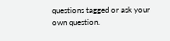questions tagged or ask your own question.